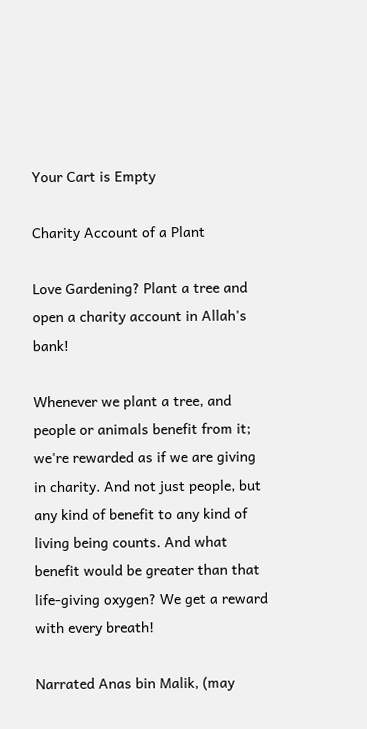Your Cart is Empty

Charity Account of a Plant

Love Gardening? Plant a tree and open a charity account in Allah's bank!

Whenever we plant a tree, and people or animals benefit from it; we're rewarded as if we are giving in charity. And not just people, but any kind of benefit to any kind of living being counts. And what benefit would be greater than that life-giving oxygen? We get a reward with every breath!

Narrated Anas bin Malik, (may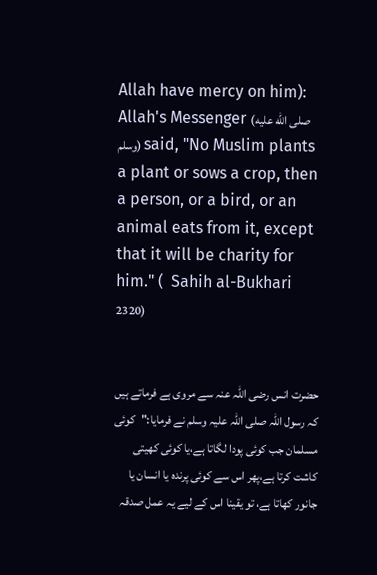Allah have mercy on him): Allah's Messenger (صلى الله عليه وسلم) said, "No Muslim plants a plant or sows a crop, then a person, or a bird, or an animal eats from it, except that it will be charity for him." (  Sahih al-Bukhari 2320)


حضرت انس رضی اللہ عنہ سے مروی ہے فرماتے ہیں کہ رسول اللہ صلی اللہ علیہ وسلم نے فرمایا:"کوئی مسلمان جب کوئی پودا لگاتا ہے،یا کوئی کھیتی کاشت کرتا ہے،پھر اس سے کوئی پرندہ یا انسان یا جانور کھاتا ہے، تو یقینا اس کے لیے یہ عمل صدقہ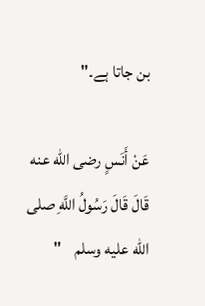بن جاتا ہے۔"

عَنْ أَنَسٍ رضى الله عنه قَالَ قَالَ رَسُولُ اللَّهِ صلى الله عليه وسلم    "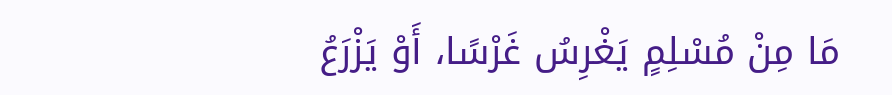مَا مِنْ مُسْلِمٍ يَغْرِسُ غَرْسًا، أَوْ يَزْرَعُ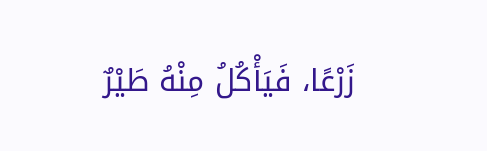زَرْعًا، فَيَأْكُلُ مِنْهُ طَيْرٌ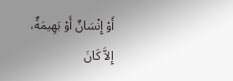أَوْ إِنْسَانٌ أَوْ بَهِيمَةٌ، إِلاَّ كَانَ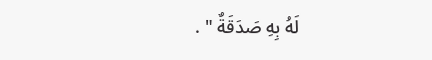لَهُ بِهِ صَدَقَةٌ " .